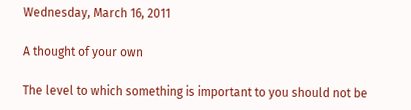Wednesday, March 16, 2011

A thought of your own

The level to which something is important to you should not be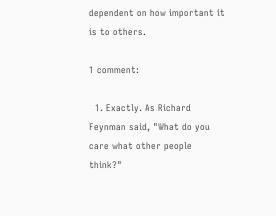dependent on how important it is to others.

1 comment:

  1. Exactly. As Richard Feynman said, "What do you care what other people think?"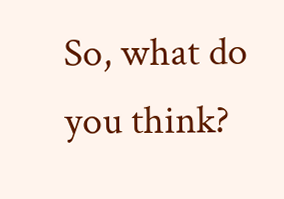So, what do you think?